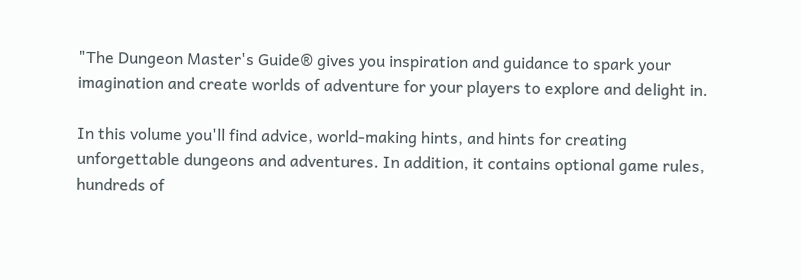"The Dungeon Master's Guide® gives you inspiration and guidance to spark your imagination and create worlds of adventure for your players to explore and delight in.

In this volume you'll find advice, world-making hints, and hints for creating unforgettable dungeons and adventures. In addition, it contains optional game rules, hundreds of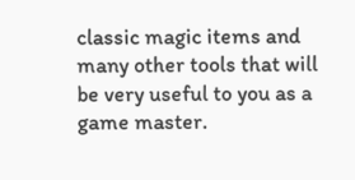classic magic items and many other tools that will be very useful to you as a game master.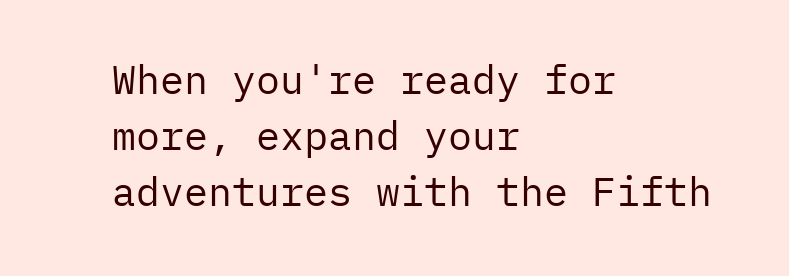When you're ready for more, expand your adventures with the Fifth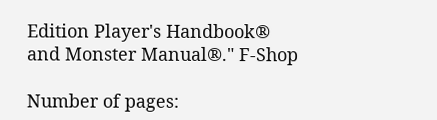Edition Player's Handbook® and Monster Manual®." F-Shop

Number of pages: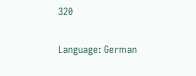320

Language: German